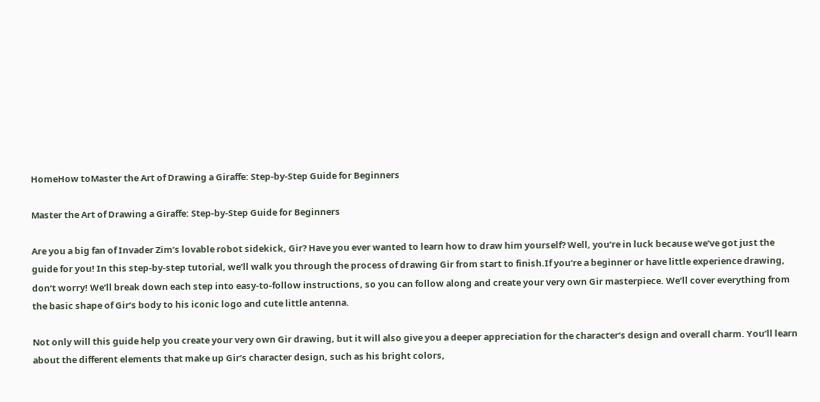HomeHow toMaster the Art of Drawing a Giraffe: Step-by-Step Guide for Beginners

Master the Art of Drawing a Giraffe: Step-by-Step Guide for Beginners

Are you a big fan of Invader Zim’s lovable robot sidekick, Gir? Have you ever wanted to learn how to draw him yourself? Well, you’re in luck because we’ve got just the guide for you! In this step-by-step tutorial, we’ll walk you through the process of drawing Gir from start to finish.If you’re a beginner or have little experience drawing, don’t worry! We’ll break down each step into easy-to-follow instructions, so you can follow along and create your very own Gir masterpiece. We’ll cover everything from the basic shape of Gir’s body to his iconic logo and cute little antenna.

Not only will this guide help you create your very own Gir drawing, but it will also give you a deeper appreciation for the character’s design and overall charm. You’ll learn about the different elements that make up Gir’s character design, such as his bright colors,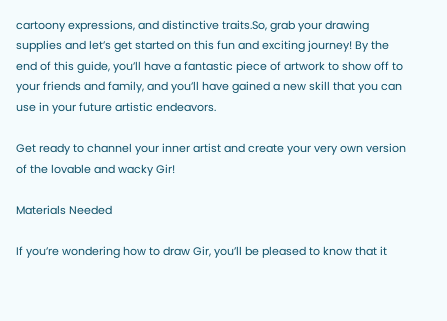cartoony expressions, and distinctive traits.So, grab your drawing supplies and let’s get started on this fun and exciting journey! By the end of this guide, you’ll have a fantastic piece of artwork to show off to your friends and family, and you’ll have gained a new skill that you can use in your future artistic endeavors.

Get ready to channel your inner artist and create your very own version of the lovable and wacky Gir!

Materials Needed

If you’re wondering how to draw Gir, you’ll be pleased to know that it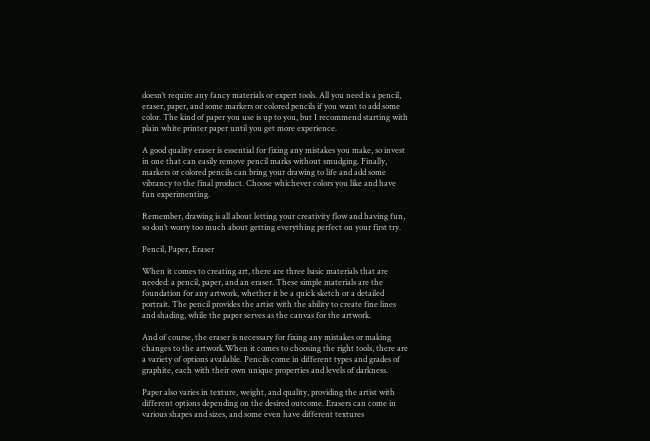doesn’t require any fancy materials or expert tools. All you need is a pencil, eraser, paper, and some markers or colored pencils if you want to add some color. The kind of paper you use is up to you, but I recommend starting with plain white printer paper until you get more experience.

A good quality eraser is essential for fixing any mistakes you make, so invest in one that can easily remove pencil marks without smudging. Finally, markers or colored pencils can bring your drawing to life and add some vibrancy to the final product. Choose whichever colors you like and have fun experimenting.

Remember, drawing is all about letting your creativity flow and having fun, so don’t worry too much about getting everything perfect on your first try.

Pencil, Paper, Eraser

When it comes to creating art, there are three basic materials that are needed: a pencil, paper, and an eraser. These simple materials are the foundation for any artwork, whether it be a quick sketch or a detailed portrait. The pencil provides the artist with the ability to create fine lines and shading, while the paper serves as the canvas for the artwork.

And of course, the eraser is necessary for fixing any mistakes or making changes to the artwork.When it comes to choosing the right tools, there are a variety of options available. Pencils come in different types and grades of graphite, each with their own unique properties and levels of darkness.

Paper also varies in texture, weight, and quality, providing the artist with different options depending on the desired outcome. Erasers can come in various shapes and sizes, and some even have different textures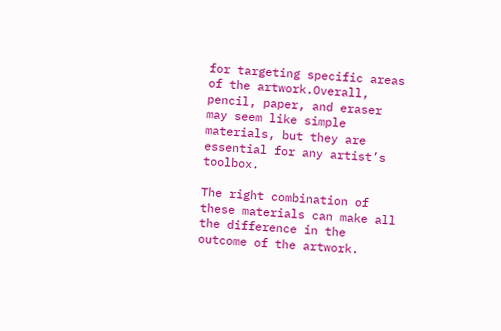for targeting specific areas of the artwork.Overall, pencil, paper, and eraser may seem like simple materials, but they are essential for any artist’s toolbox.

The right combination of these materials can make all the difference in the outcome of the artwork.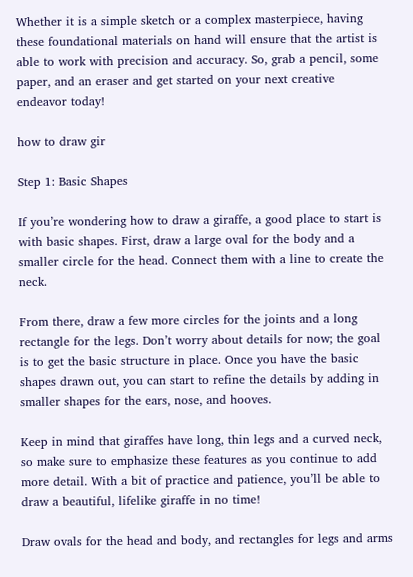Whether it is a simple sketch or a complex masterpiece, having these foundational materials on hand will ensure that the artist is able to work with precision and accuracy. So, grab a pencil, some paper, and an eraser and get started on your next creative endeavor today!

how to draw gir

Step 1: Basic Shapes

If you’re wondering how to draw a giraffe, a good place to start is with basic shapes. First, draw a large oval for the body and a smaller circle for the head. Connect them with a line to create the neck.

From there, draw a few more circles for the joints and a long rectangle for the legs. Don’t worry about details for now; the goal is to get the basic structure in place. Once you have the basic shapes drawn out, you can start to refine the details by adding in smaller shapes for the ears, nose, and hooves.

Keep in mind that giraffes have long, thin legs and a curved neck, so make sure to emphasize these features as you continue to add more detail. With a bit of practice and patience, you’ll be able to draw a beautiful, lifelike giraffe in no time!

Draw ovals for the head and body, and rectangles for legs and arms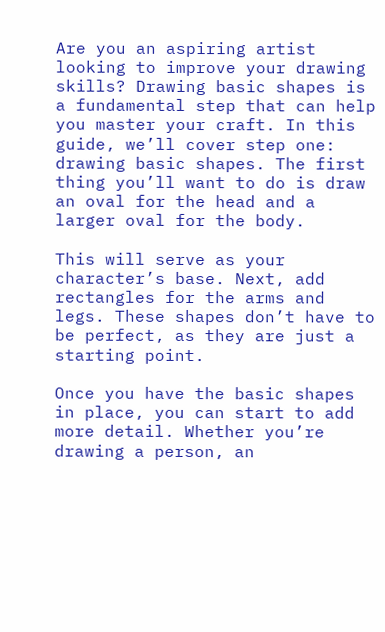Are you an aspiring artist looking to improve your drawing skills? Drawing basic shapes is a fundamental step that can help you master your craft. In this guide, we’ll cover step one: drawing basic shapes. The first thing you’ll want to do is draw an oval for the head and a larger oval for the body.

This will serve as your character’s base. Next, add rectangles for the arms and legs. These shapes don’t have to be perfect, as they are just a starting point.

Once you have the basic shapes in place, you can start to add more detail. Whether you’re drawing a person, an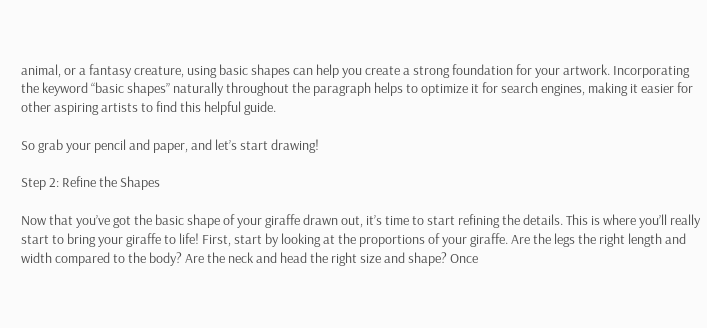animal, or a fantasy creature, using basic shapes can help you create a strong foundation for your artwork. Incorporating the keyword “basic shapes” naturally throughout the paragraph helps to optimize it for search engines, making it easier for other aspiring artists to find this helpful guide.

So grab your pencil and paper, and let’s start drawing!

Step 2: Refine the Shapes

Now that you’ve got the basic shape of your giraffe drawn out, it’s time to start refining the details. This is where you’ll really start to bring your giraffe to life! First, start by looking at the proportions of your giraffe. Are the legs the right length and width compared to the body? Are the neck and head the right size and shape? Once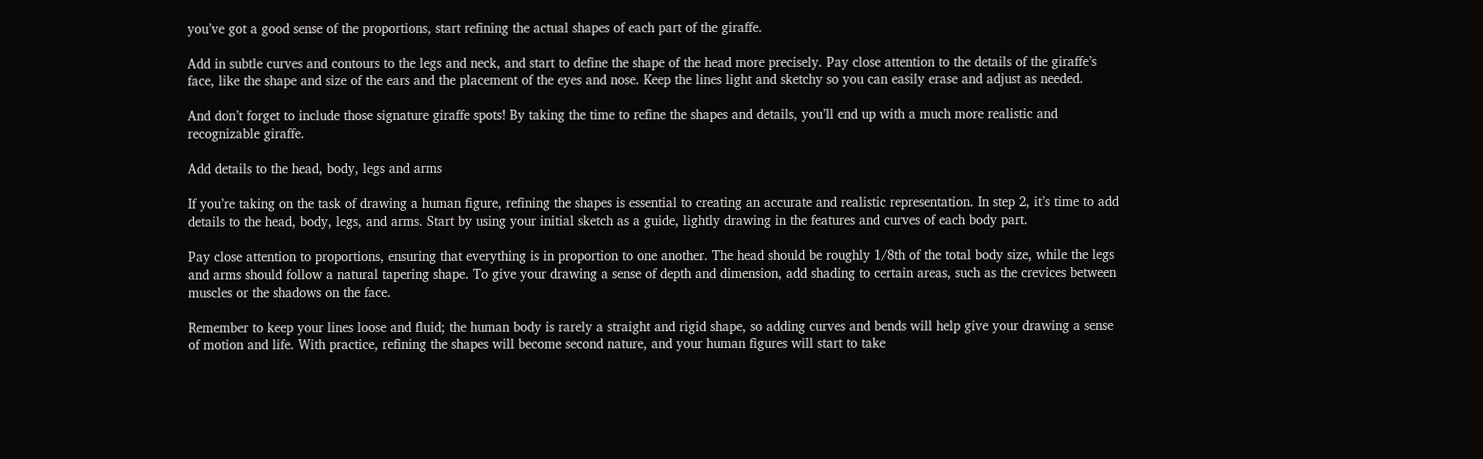you’ve got a good sense of the proportions, start refining the actual shapes of each part of the giraffe.

Add in subtle curves and contours to the legs and neck, and start to define the shape of the head more precisely. Pay close attention to the details of the giraffe’s face, like the shape and size of the ears and the placement of the eyes and nose. Keep the lines light and sketchy so you can easily erase and adjust as needed.

And don’t forget to include those signature giraffe spots! By taking the time to refine the shapes and details, you’ll end up with a much more realistic and recognizable giraffe.

Add details to the head, body, legs and arms

If you’re taking on the task of drawing a human figure, refining the shapes is essential to creating an accurate and realistic representation. In step 2, it’s time to add details to the head, body, legs, and arms. Start by using your initial sketch as a guide, lightly drawing in the features and curves of each body part.

Pay close attention to proportions, ensuring that everything is in proportion to one another. The head should be roughly 1/8th of the total body size, while the legs and arms should follow a natural tapering shape. To give your drawing a sense of depth and dimension, add shading to certain areas, such as the crevices between muscles or the shadows on the face.

Remember to keep your lines loose and fluid; the human body is rarely a straight and rigid shape, so adding curves and bends will help give your drawing a sense of motion and life. With practice, refining the shapes will become second nature, and your human figures will start to take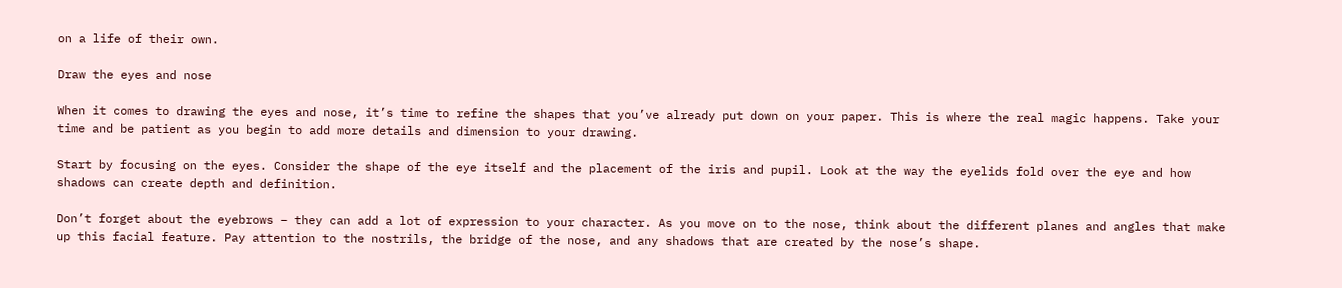on a life of their own.

Draw the eyes and nose

When it comes to drawing the eyes and nose, it’s time to refine the shapes that you’ve already put down on your paper. This is where the real magic happens. Take your time and be patient as you begin to add more details and dimension to your drawing.

Start by focusing on the eyes. Consider the shape of the eye itself and the placement of the iris and pupil. Look at the way the eyelids fold over the eye and how shadows can create depth and definition.

Don’t forget about the eyebrows – they can add a lot of expression to your character. As you move on to the nose, think about the different planes and angles that make up this facial feature. Pay attention to the nostrils, the bridge of the nose, and any shadows that are created by the nose’s shape.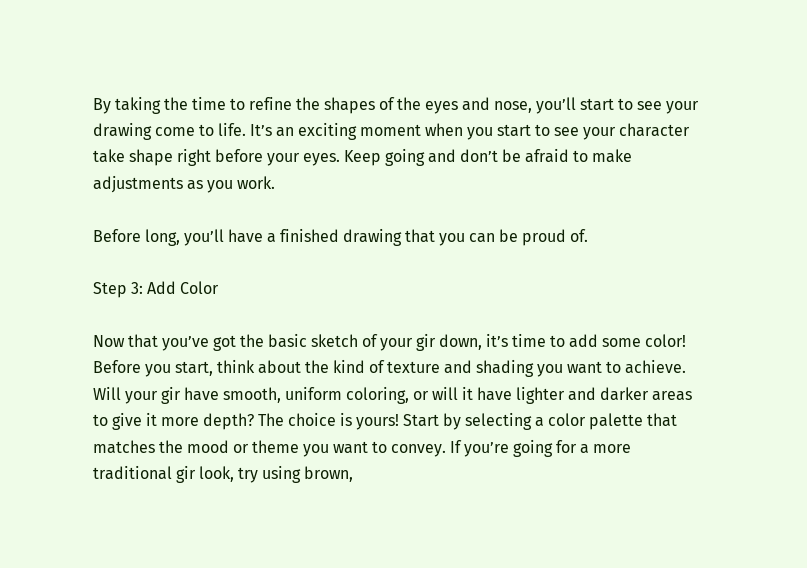By taking the time to refine the shapes of the eyes and nose, you’ll start to see your drawing come to life. It’s an exciting moment when you start to see your character take shape right before your eyes. Keep going and don’t be afraid to make adjustments as you work.

Before long, you’ll have a finished drawing that you can be proud of.

Step 3: Add Color

Now that you’ve got the basic sketch of your gir down, it’s time to add some color! Before you start, think about the kind of texture and shading you want to achieve. Will your gir have smooth, uniform coloring, or will it have lighter and darker areas to give it more depth? The choice is yours! Start by selecting a color palette that matches the mood or theme you want to convey. If you’re going for a more traditional gir look, try using brown,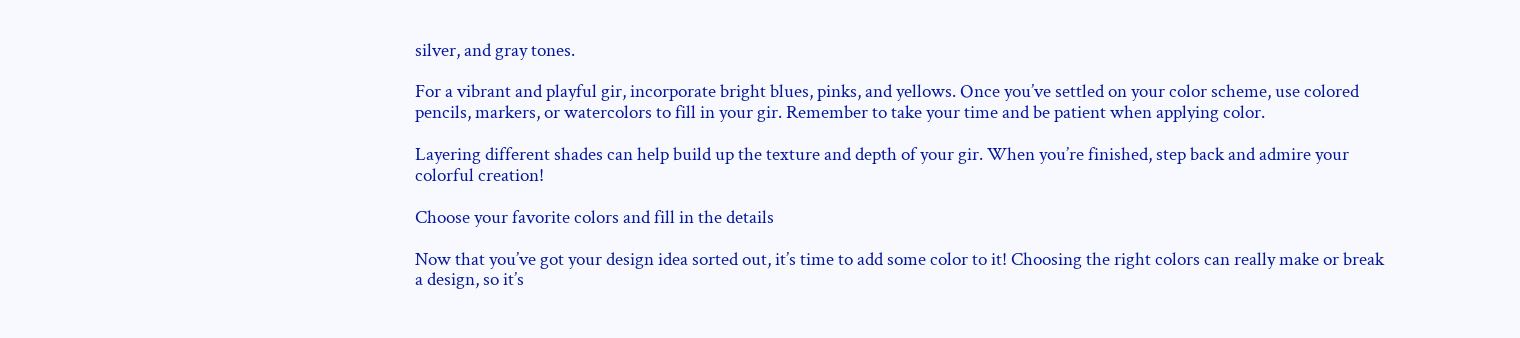silver, and gray tones.

For a vibrant and playful gir, incorporate bright blues, pinks, and yellows. Once you’ve settled on your color scheme, use colored pencils, markers, or watercolors to fill in your gir. Remember to take your time and be patient when applying color.

Layering different shades can help build up the texture and depth of your gir. When you’re finished, step back and admire your colorful creation!

Choose your favorite colors and fill in the details

Now that you’ve got your design idea sorted out, it’s time to add some color to it! Choosing the right colors can really make or break a design, so it’s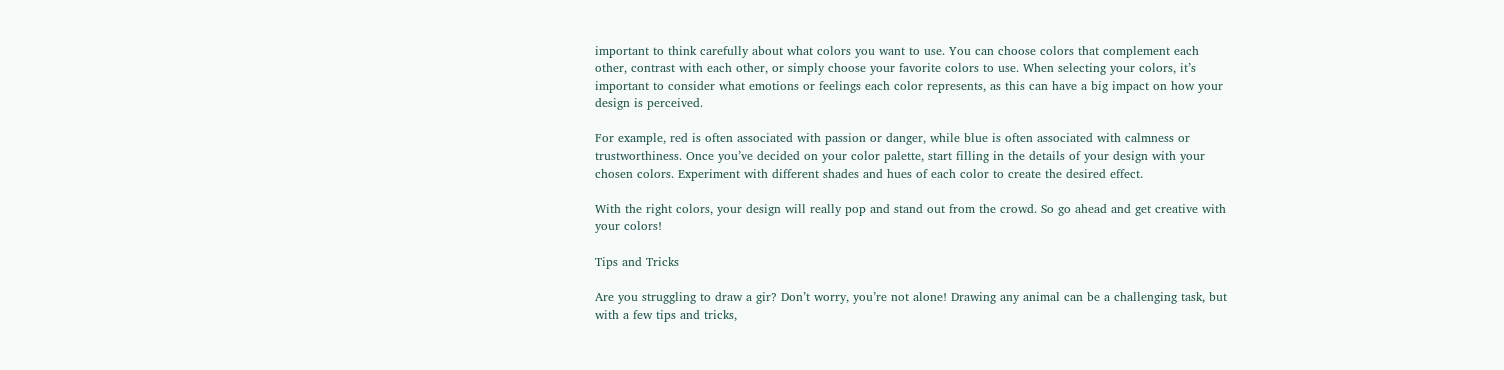important to think carefully about what colors you want to use. You can choose colors that complement each other, contrast with each other, or simply choose your favorite colors to use. When selecting your colors, it’s important to consider what emotions or feelings each color represents, as this can have a big impact on how your design is perceived.

For example, red is often associated with passion or danger, while blue is often associated with calmness or trustworthiness. Once you’ve decided on your color palette, start filling in the details of your design with your chosen colors. Experiment with different shades and hues of each color to create the desired effect.

With the right colors, your design will really pop and stand out from the crowd. So go ahead and get creative with your colors!

Tips and Tricks

Are you struggling to draw a gir? Don’t worry, you’re not alone! Drawing any animal can be a challenging task, but with a few tips and tricks,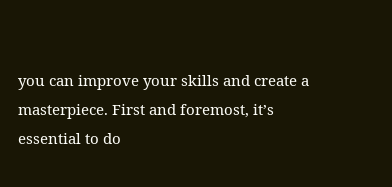you can improve your skills and create a masterpiece. First and foremost, it’s essential to do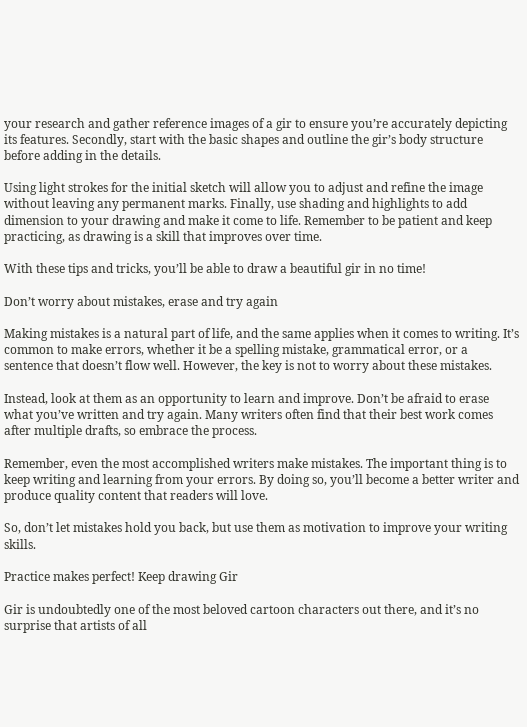your research and gather reference images of a gir to ensure you’re accurately depicting its features. Secondly, start with the basic shapes and outline the gir’s body structure before adding in the details.

Using light strokes for the initial sketch will allow you to adjust and refine the image without leaving any permanent marks. Finally, use shading and highlights to add dimension to your drawing and make it come to life. Remember to be patient and keep practicing, as drawing is a skill that improves over time.

With these tips and tricks, you’ll be able to draw a beautiful gir in no time!

Don’t worry about mistakes, erase and try again

Making mistakes is a natural part of life, and the same applies when it comes to writing. It’s common to make errors, whether it be a spelling mistake, grammatical error, or a sentence that doesn’t flow well. However, the key is not to worry about these mistakes.

Instead, look at them as an opportunity to learn and improve. Don’t be afraid to erase what you’ve written and try again. Many writers often find that their best work comes after multiple drafts, so embrace the process.

Remember, even the most accomplished writers make mistakes. The important thing is to keep writing and learning from your errors. By doing so, you’ll become a better writer and produce quality content that readers will love.

So, don’t let mistakes hold you back, but use them as motivation to improve your writing skills.

Practice makes perfect! Keep drawing Gir

Gir is undoubtedly one of the most beloved cartoon characters out there, and it’s no surprise that artists of all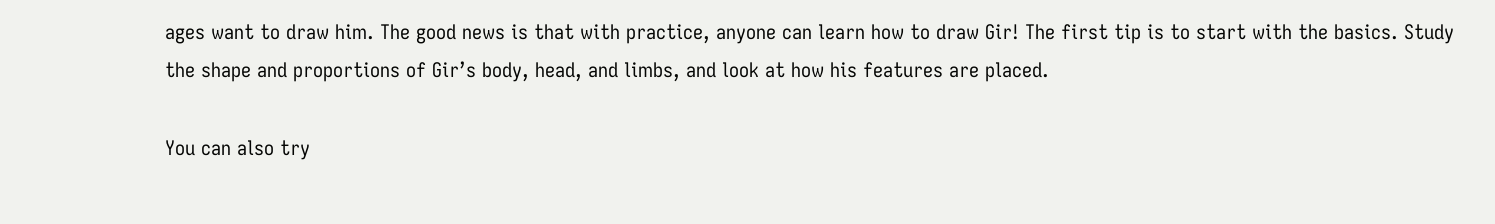ages want to draw him. The good news is that with practice, anyone can learn how to draw Gir! The first tip is to start with the basics. Study the shape and proportions of Gir’s body, head, and limbs, and look at how his features are placed.

You can also try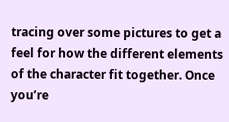tracing over some pictures to get a feel for how the different elements of the character fit together. Once you’re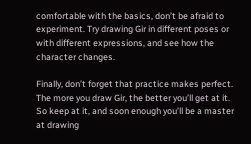comfortable with the basics, don’t be afraid to experiment. Try drawing Gir in different poses or with different expressions, and see how the character changes.

Finally, don’t forget that practice makes perfect. The more you draw Gir, the better you’ll get at it. So keep at it, and soon enough you’ll be a master at drawing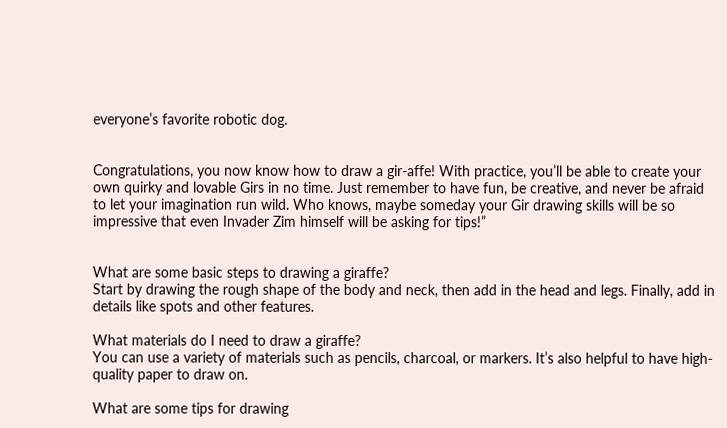everyone’s favorite robotic dog.


Congratulations, you now know how to draw a gir-affe! With practice, you’ll be able to create your own quirky and lovable Girs in no time. Just remember to have fun, be creative, and never be afraid to let your imagination run wild. Who knows, maybe someday your Gir drawing skills will be so impressive that even Invader Zim himself will be asking for tips!”


What are some basic steps to drawing a giraffe?
Start by drawing the rough shape of the body and neck, then add in the head and legs. Finally, add in details like spots and other features.

What materials do I need to draw a giraffe?
You can use a variety of materials such as pencils, charcoal, or markers. It’s also helpful to have high-quality paper to draw on.

What are some tips for drawing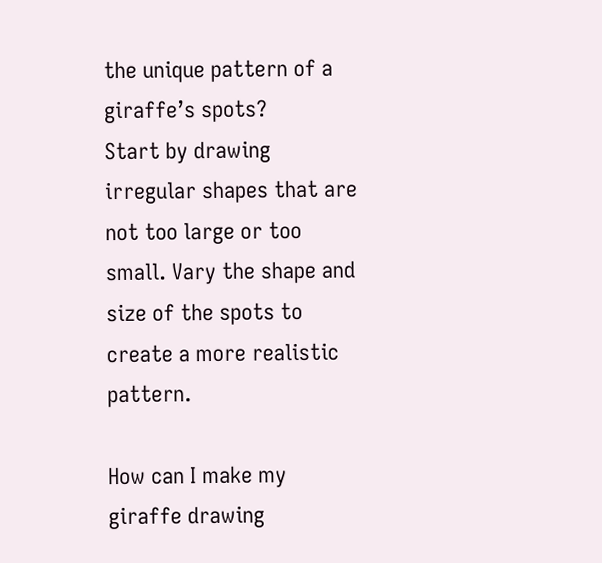the unique pattern of a giraffe’s spots?
Start by drawing irregular shapes that are not too large or too small. Vary the shape and size of the spots to create a more realistic pattern.

How can I make my giraffe drawing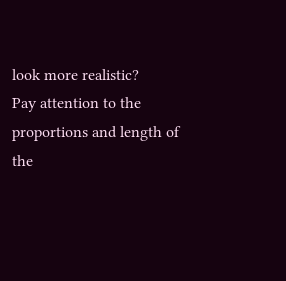look more realistic?
Pay attention to the proportions and length of the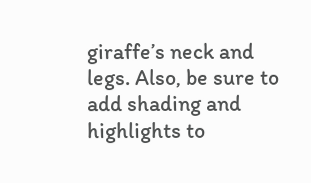giraffe’s neck and legs. Also, be sure to add shading and highlights to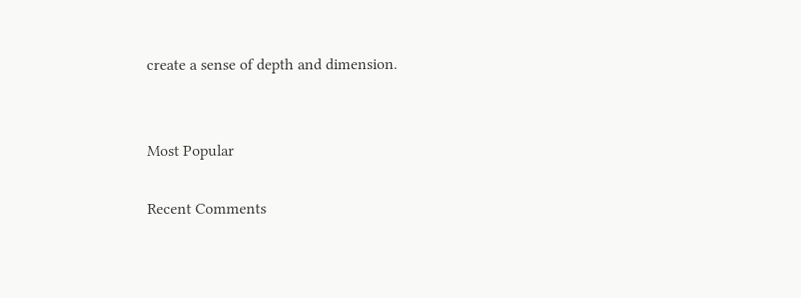create a sense of depth and dimension.


Most Popular

Recent Comments